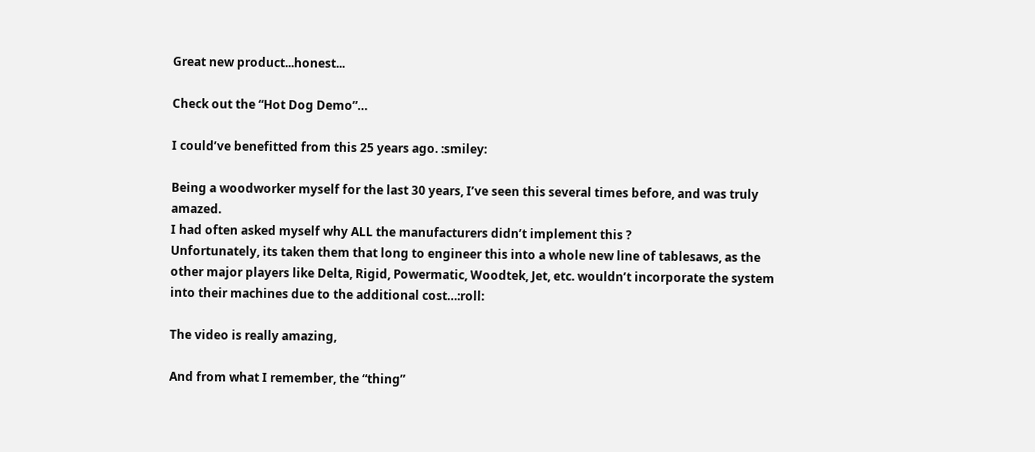Great new product...honest...

Check out the “Hot Dog Demo”…

I could’ve benefitted from this 25 years ago. :smiley:

Being a woodworker myself for the last 30 years, I’ve seen this several times before, and was truly amazed.
I had often asked myself why ALL the manufacturers didn’t implement this ?
Unfortunately, its taken them that long to engineer this into a whole new line of tablesaws, as the other major players like Delta, Rigid, Powermatic, Woodtek, Jet, etc. wouldn’t incorporate the system into their machines due to the additional cost…:roll:

The video is really amazing,

And from what I remember, the “thing”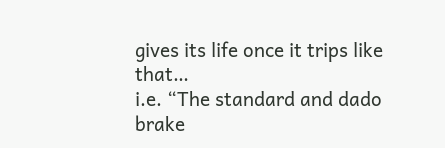gives its life once it trips like that…
i.e. “The standard and dado brake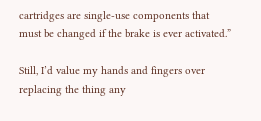cartridges are single-use components that must be changed if the brake is ever activated.”

Still, I’d value my hands and fingers over replacing the thing any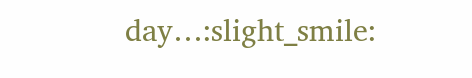day…:slight_smile: